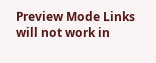Preview Mode Links will not work in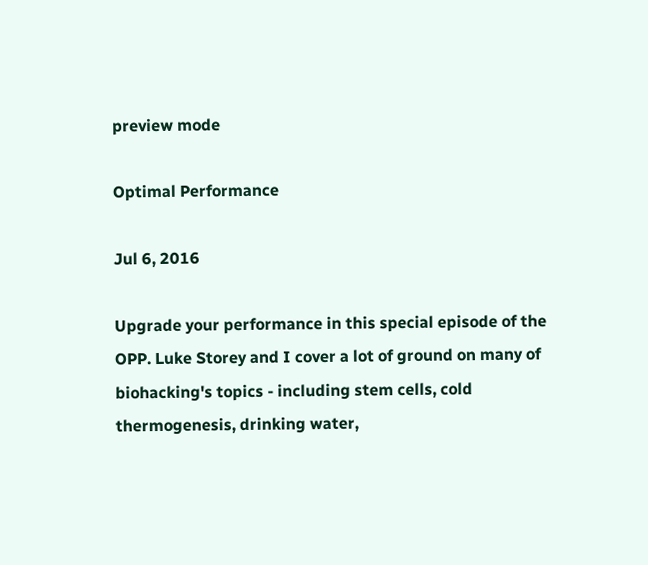preview mode

Optimal Performance

Jul 6, 2016

Upgrade your performance in this special episode of the OPP. Luke Storey and I cover a lot of ground on many of biohacking's topics - including stem cells, cold thermogenesis, drinking water,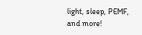light, sleep, PEMF, and more!